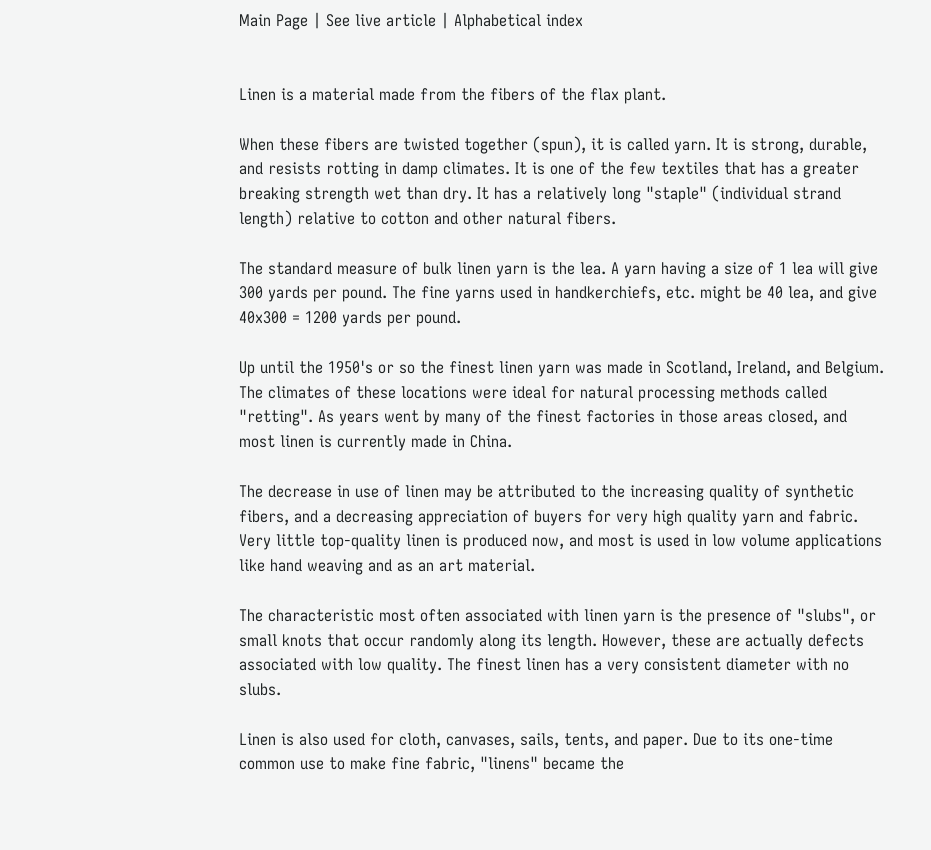Main Page | See live article | Alphabetical index


Linen is a material made from the fibers of the flax plant.

When these fibers are twisted together (spun), it is called yarn. It is strong, durable, and resists rotting in damp climates. It is one of the few textiles that has a greater breaking strength wet than dry. It has a relatively long "staple" (individual strand length) relative to cotton and other natural fibers.

The standard measure of bulk linen yarn is the lea. A yarn having a size of 1 lea will give 300 yards per pound. The fine yarns used in handkerchiefs, etc. might be 40 lea, and give 40x300 = 1200 yards per pound.

Up until the 1950's or so the finest linen yarn was made in Scotland, Ireland, and Belgium. The climates of these locations were ideal for natural processing methods called "retting". As years went by many of the finest factories in those areas closed, and most linen is currently made in China.

The decrease in use of linen may be attributed to the increasing quality of synthetic fibers, and a decreasing appreciation of buyers for very high quality yarn and fabric. Very little top-quality linen is produced now, and most is used in low volume applications like hand weaving and as an art material.

The characteristic most often associated with linen yarn is the presence of "slubs", or small knots that occur randomly along its length. However, these are actually defects associated with low quality. The finest linen has a very consistent diameter with no slubs.

Linen is also used for cloth, canvases, sails, tents, and paper. Due to its one-time common use to make fine fabric, "linens" became the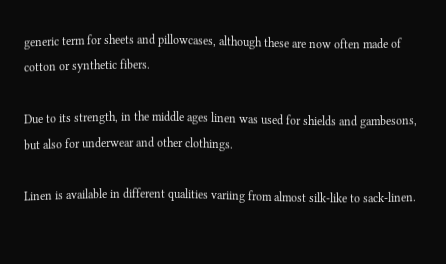generic term for sheets and pillowcases, although these are now often made of cotton or synthetic fibers.

Due to its strength, in the middle ages linen was used for shields and gambesons, but also for underwear and other clothings.

Linen is available in different qualities variing from almost silk-like to sack-linen.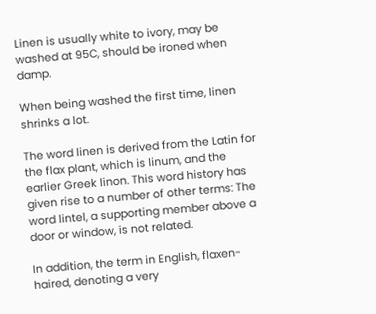Linen is usually white to ivory, may be washed at 95C, should be ironed when damp.

When being washed the first time, linen shrinks a lot.

The word linen is derived from the Latin for the flax plant, which is linum, and the earlier Greek linon. This word history has given rise to a number of other terms: The word lintel, a supporting member above a door or window, is not related.

In addition, the term in English, flaxen-haired, denoting a very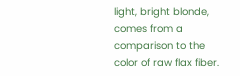light, bright blonde, comes from a comparison to the color of raw flax fiber.